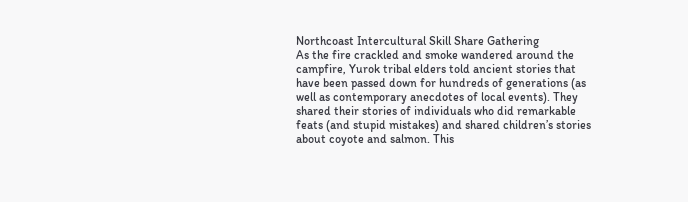Northcoast Intercultural Skill Share Gathering
As the fire crackled and smoke wandered around the campfire, Yurok tribal elders told ancient stories that have been passed down for hundreds of generations (as well as contemporary anecdotes of local events). They shared their stories of individuals who did remarkable feats (and stupid mistakes) and shared children’s stories about coyote and salmon. This